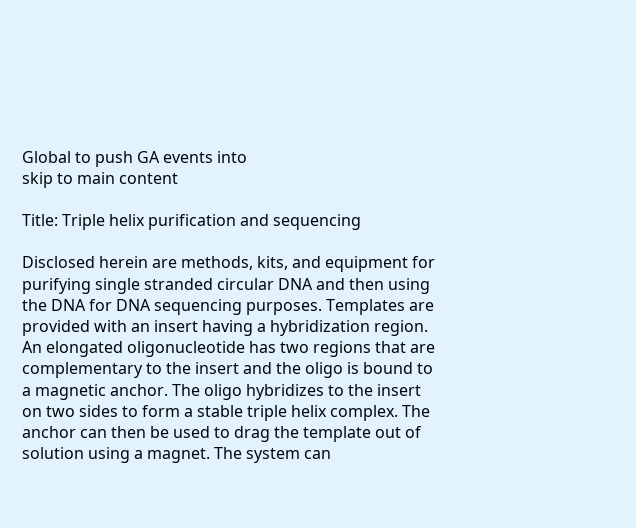Global to push GA events into
skip to main content

Title: Triple helix purification and sequencing

Disclosed herein are methods, kits, and equipment for purifying single stranded circular DNA and then using the DNA for DNA sequencing purposes. Templates are provided with an insert having a hybridization region. An elongated oligonucleotide has two regions that are complementary to the insert and the oligo is bound to a magnetic anchor. The oligo hybridizes to the insert on two sides to form a stable triple helix complex. The anchor can then be used to drag the template out of solution using a magnet. The system can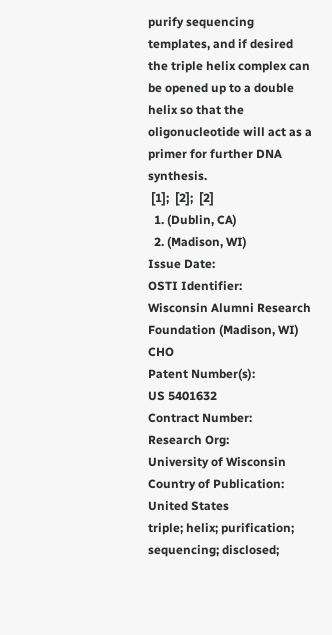purify sequencing templates, and if desired the triple helix complex can be opened up to a double helix so that the oligonucleotide will act as a primer for further DNA synthesis.
 [1];  [2];  [2]
  1. (Dublin, CA)
  2. (Madison, WI)
Issue Date:
OSTI Identifier:
Wisconsin Alumni Research Foundation (Madison, WI) CHO
Patent Number(s):
US 5401632
Contract Number:
Research Org:
University of Wisconsin
Country of Publication:
United States
triple; helix; purification; sequencing; disclosed;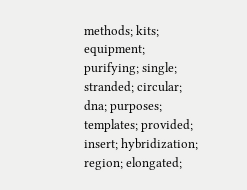methods; kits; equipment; purifying; single; stranded; circular; dna; purposes; templates; provided; insert; hybridization; region; elongated;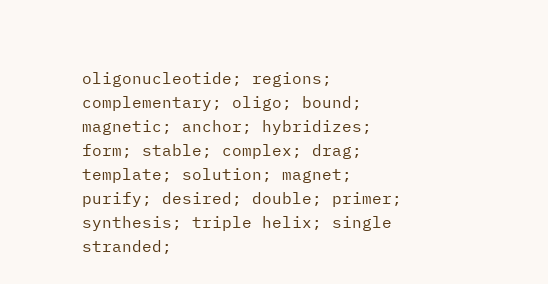oligonucleotide; regions; complementary; oligo; bound; magnetic; anchor; hybridizes; form; stable; complex; drag; template; solution; magnet; purify; desired; double; primer; synthesis; triple helix; single stranded;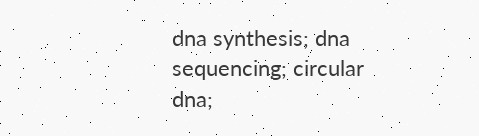dna synthesis; dna sequencing; circular dna;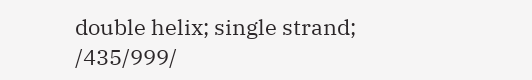double helix; single strand; /435/999/